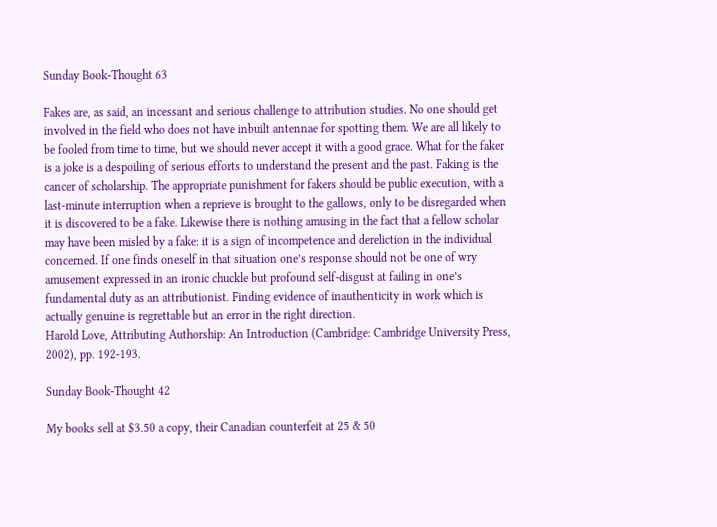Sunday Book-Thought 63

Fakes are, as said, an incessant and serious challenge to attribution studies. No one should get involved in the field who does not have inbuilt antennae for spotting them. We are all likely to be fooled from time to time, but we should never accept it with a good grace. What for the faker is a joke is a despoiling of serious efforts to understand the present and the past. Faking is the cancer of scholarship. The appropriate punishment for fakers should be public execution, with a last-minute interruption when a reprieve is brought to the gallows, only to be disregarded when it is discovered to be a fake. Likewise there is nothing amusing in the fact that a fellow scholar may have been misled by a fake: it is a sign of incompetence and dereliction in the individual concerned. If one finds oneself in that situation one’s response should not be one of wry amusement expressed in an ironic chuckle but profound self-disgust at failing in one’s fundamental duty as an attributionist. Finding evidence of inauthenticity in work which is actually genuine is regrettable but an error in the right direction.
Harold Love, Attributing Authorship: An Introduction (Cambridge: Cambridge University Press, 2002), pp. 192-193.

Sunday Book-Thought 42

My books sell at $3.50 a copy, their Canadian counterfeit at 25 & 50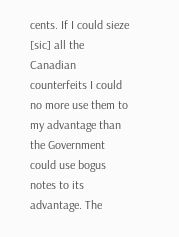cents. If I could sieze [sic] all the Canadian counterfeits I could no more use them to my advantage than the Government could use bogus notes to its advantage. The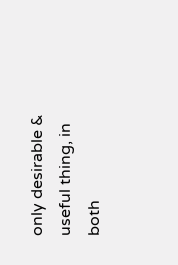only desirable & useful thing, in both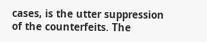cases, is the utter suppression of the counterfeits. The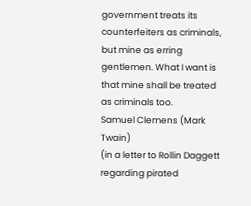government treats its counterfeiters as criminals, but mine as erring gentlemen. What I want is that mine shall be treated as criminals too.
Samuel Clemens (Mark Twain)
(in a letter to Rollin Daggett regarding pirated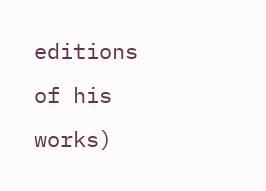editions of his works)